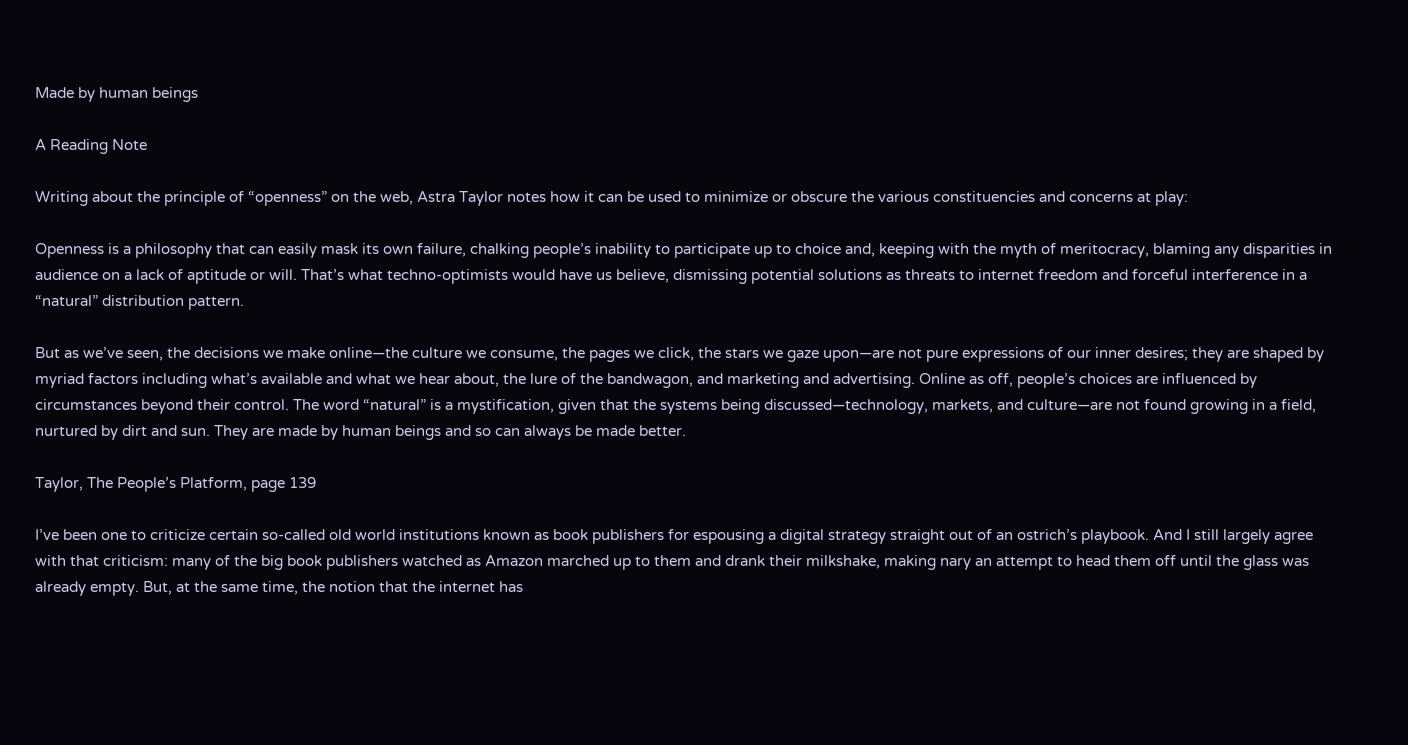Made by human beings

A Reading Note

Writing about the principle of “openness” on the web, Astra Taylor notes how it can be used to minimize or obscure the various constituencies and concerns at play:

Openness is a philosophy that can easily mask its own failure, chalking people’s inability to participate up to choice and, keeping with the myth of meritocracy, blaming any disparities in audience on a lack of aptitude or will. That’s what techno-optimists would have us believe, dismissing potential solutions as threats to internet freedom and forceful interference in a “natural” distribution pattern.

But as we’ve seen, the decisions we make online—the culture we consume, the pages we click, the stars we gaze upon—are not pure expressions of our inner desires; they are shaped by myriad factors including what’s available and what we hear about, the lure of the bandwagon, and marketing and advertising. Online as off, people’s choices are influenced by circumstances beyond their control. The word “natural” is a mystification, given that the systems being discussed—technology, markets, and culture—are not found growing in a field, nurtured by dirt and sun. They are made by human beings and so can always be made better.

Taylor, The People’s Platform, page 139

I’ve been one to criticize certain so-called old world institutions known as book publishers for espousing a digital strategy straight out of an ostrich’s playbook. And I still largely agree with that criticism: many of the big book publishers watched as Amazon marched up to them and drank their milkshake, making nary an attempt to head them off until the glass was already empty. But, at the same time, the notion that the internet has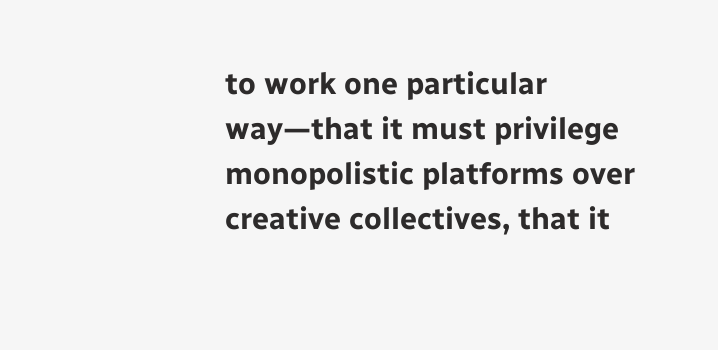to work one particular way—that it must privilege monopolistic platforms over creative collectives, that it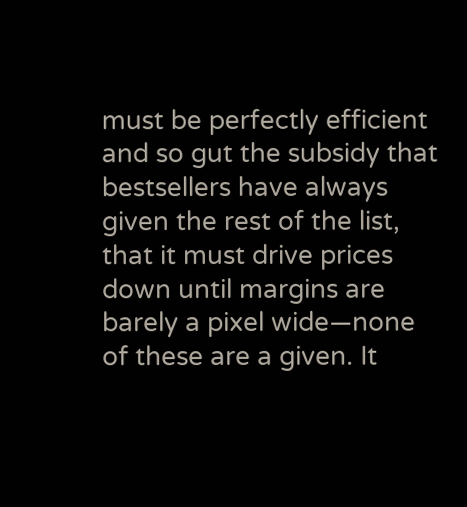must be perfectly efficient and so gut the subsidy that bestsellers have always given the rest of the list, that it must drive prices down until margins are barely a pixel wide—none of these are a given. It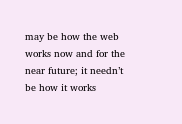may be how the web works now and for the near future; it needn’t be how it works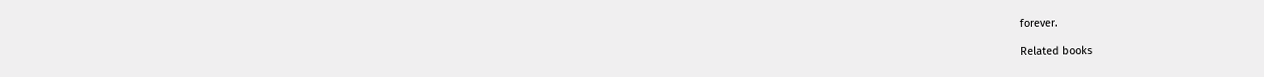forever.

Related books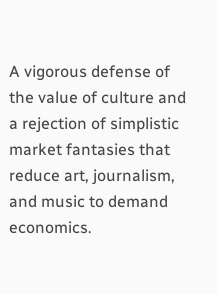A vigorous defense of the value of culture and a rejection of simplistic market fantasies that reduce art, journalism, and music to demand economics.